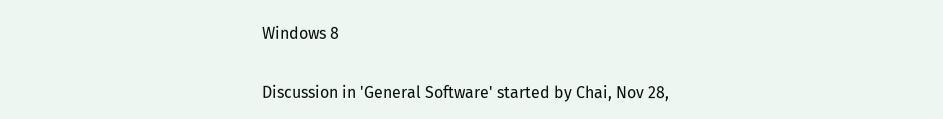Windows 8

Discussion in 'General Software' started by Chai, Nov 28,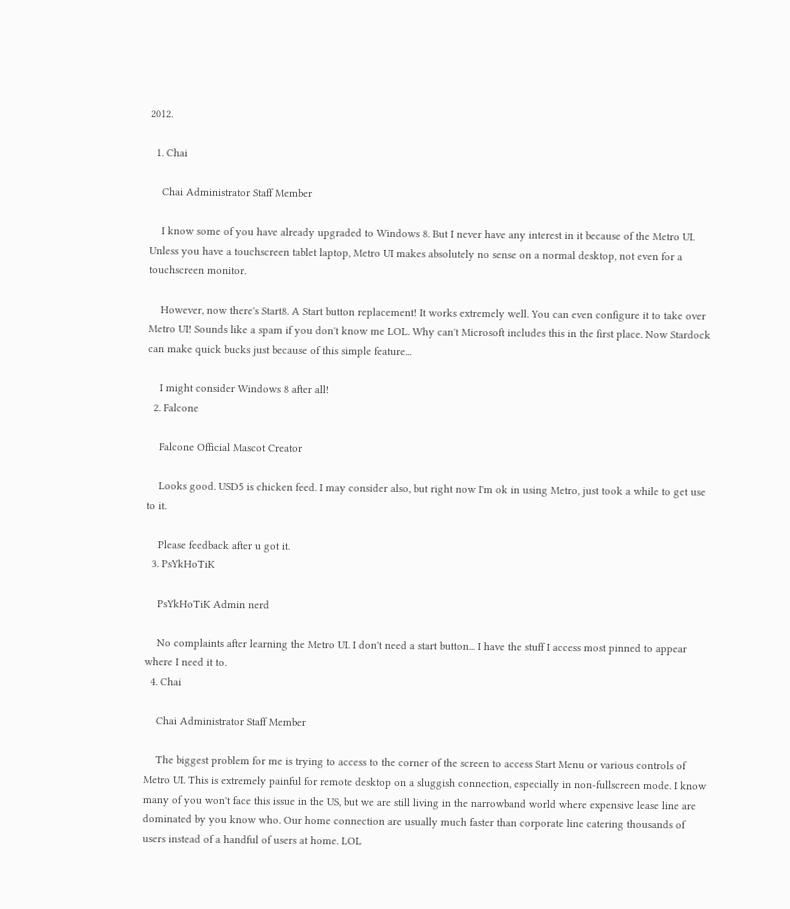2012.

  1. Chai

    Chai Administrator Staff Member

    I know some of you have already upgraded to Windows 8. But I never have any interest in it because of the Metro UI. Unless you have a touchscreen tablet laptop, Metro UI makes absolutely no sense on a normal desktop, not even for a touchscreen monitor.

    However, now there's Start8. A Start button replacement! It works extremely well. You can even configure it to take over Metro UI! Sounds like a spam if you don't know me LOL. Why can't Microsoft includes this in the first place. Now Stardock can make quick bucks just because of this simple feature...

    I might consider Windows 8 after all!
  2. Falcone

    Falcone Official Mascot Creator

    Looks good. USD5 is chicken feed. I may consider also, but right now I'm ok in using Metro, just took a while to get use to it.

    Please feedback after u got it.
  3. PsYkHoTiK

    PsYkHoTiK Admin nerd

    No complaints after learning the Metro UI. I don't need a start button... I have the stuff I access most pinned to appear where I need it to.
  4. Chai

    Chai Administrator Staff Member

    The biggest problem for me is trying to access to the corner of the screen to access Start Menu or various controls of Metro UI. This is extremely painful for remote desktop on a sluggish connection, especially in non-fullscreen mode. I know many of you won't face this issue in the US, but we are still living in the narrowband world where expensive lease line are dominated by you know who. Our home connection are usually much faster than corporate line catering thousands of users instead of a handful of users at home. LOL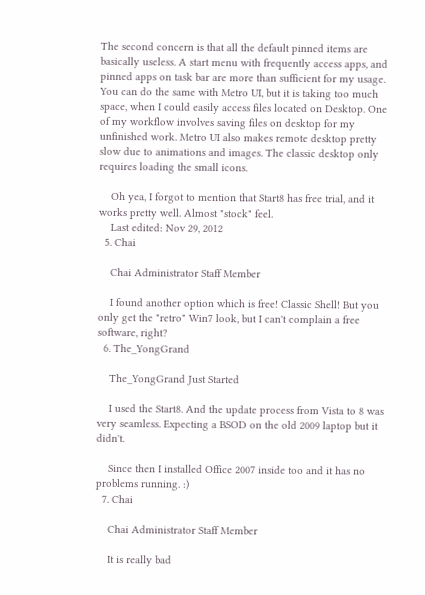The second concern is that all the default pinned items are basically useless. A start menu with frequently access apps, and pinned apps on task bar are more than sufficient for my usage. You can do the same with Metro UI, but it is taking too much space, when I could easily access files located on Desktop. One of my workflow involves saving files on desktop for my unfinished work. Metro UI also makes remote desktop pretty slow due to animations and images. The classic desktop only requires loading the small icons.

    Oh yea, I forgot to mention that Start8 has free trial, and it works pretty well. Almost "stock" feel.
    Last edited: Nov 29, 2012
  5. Chai

    Chai Administrator Staff Member

    I found another option which is free! Classic Shell! But you only get the "retro" Win7 look, but I can't complain a free software, right?
  6. The_YongGrand

    The_YongGrand Just Started

    I used the Start8. And the update process from Vista to 8 was very seamless. Expecting a BSOD on the old 2009 laptop but it didn't.

    Since then I installed Office 2007 inside too and it has no problems running. :)
  7. Chai

    Chai Administrator Staff Member

    It is really bad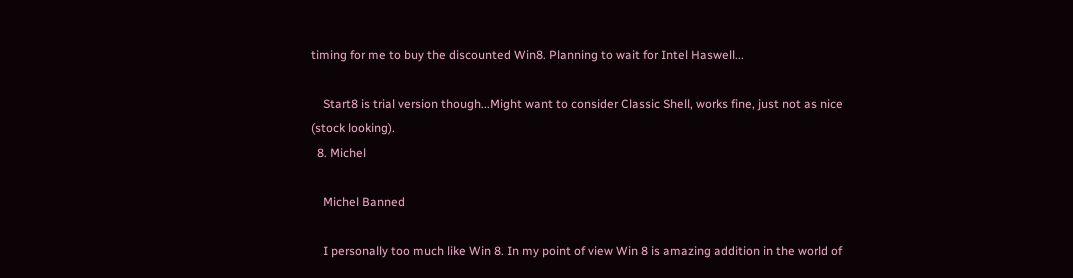timing for me to buy the discounted Win8. Planning to wait for Intel Haswell...

    Start8 is trial version though...Might want to consider Classic Shell, works fine, just not as nice (stock looking).
  8. Michel

    Michel Banned

    I personally too much like Win 8. In my point of view Win 8 is amazing addition in the world of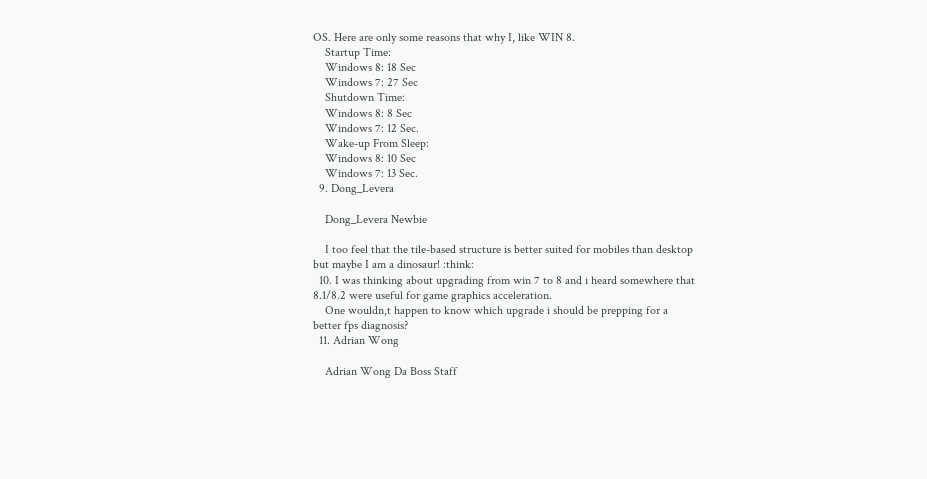OS. Here are only some reasons that why I, like WIN 8.
    Startup Time:
    Windows 8: 18 Sec
    Windows 7: 27 Sec
    Shutdown Time:
    Windows 8: 8 Sec
    Windows 7: 12 Sec.
    Wake-up From Sleep:
    Windows 8: 10 Sec
    Windows 7: 13 Sec.
  9. Dong_Levera

    Dong_Levera Newbie

    I too feel that the tile-based structure is better suited for mobiles than desktop but maybe I am a dinosaur! :think:
  10. I was thinking about upgrading from win 7 to 8 and i heard somewhere that 8.1/8.2 were useful for game graphics acceleration.
    One wouldn,t happen to know which upgrade i should be prepping for a better fps diagnosis?
  11. Adrian Wong

    Adrian Wong Da Boss Staff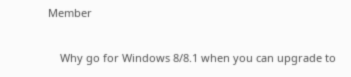Member

    Why go for Windows 8/8.1 when you can upgrade to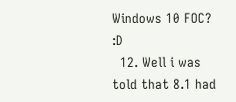Windows 10 FOC? :D
  12. Well i was told that 8.1 had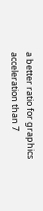a better ratio for graphics acceleration than 7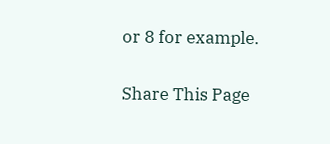or 8 for example.

Share This Page